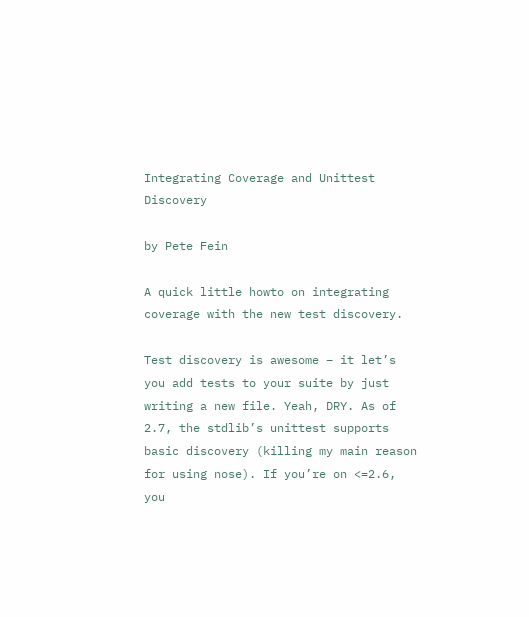Integrating Coverage and Unittest Discovery

by Pete Fein

A quick little howto on integrating coverage with the new test discovery.

Test discovery is awesome – it let’s you add tests to your suite by just writing a new file. Yeah, DRY. As of 2.7, the stdlib’s unittest supports basic discovery (killing my main reason for using nose). If you’re on <=2.6, you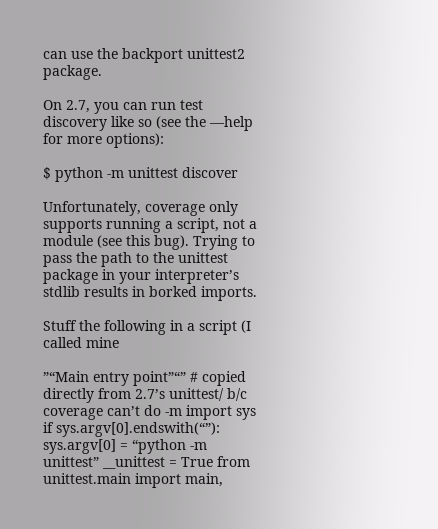can use the backport unittest2 package.

On 2.7, you can run test discovery like so (see the —help for more options):

$ python -m unittest discover

Unfortunately, coverage only supports running a script, not a module (see this bug). Trying to pass the path to the unittest package in your interpreter’s stdlib results in borked imports.

Stuff the following in a script (I called mine

”“Main entry point”“” # copied directly from 2.7’s unittest/ b/c coverage can’t do -m import sys if sys.argv[0].endswith(“”): sys.argv[0] = “python -m unittest” __unittest = True from unittest.main import main,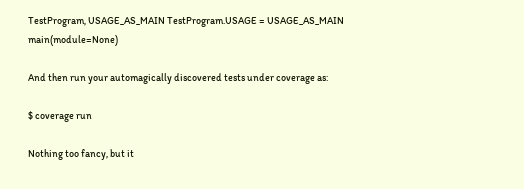TestProgram, USAGE_AS_MAIN TestProgram.USAGE = USAGE_AS_MAIN main(module=None)

And then run your automagically discovered tests under coverage as:

$ coverage run

Nothing too fancy, but it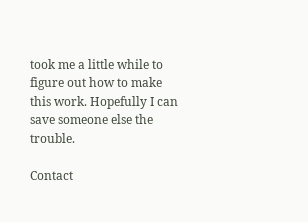took me a little while to figure out how to make this work. Hopefully I can save someone else the trouble.

Contact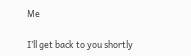Me

I’ll get back to you shortly